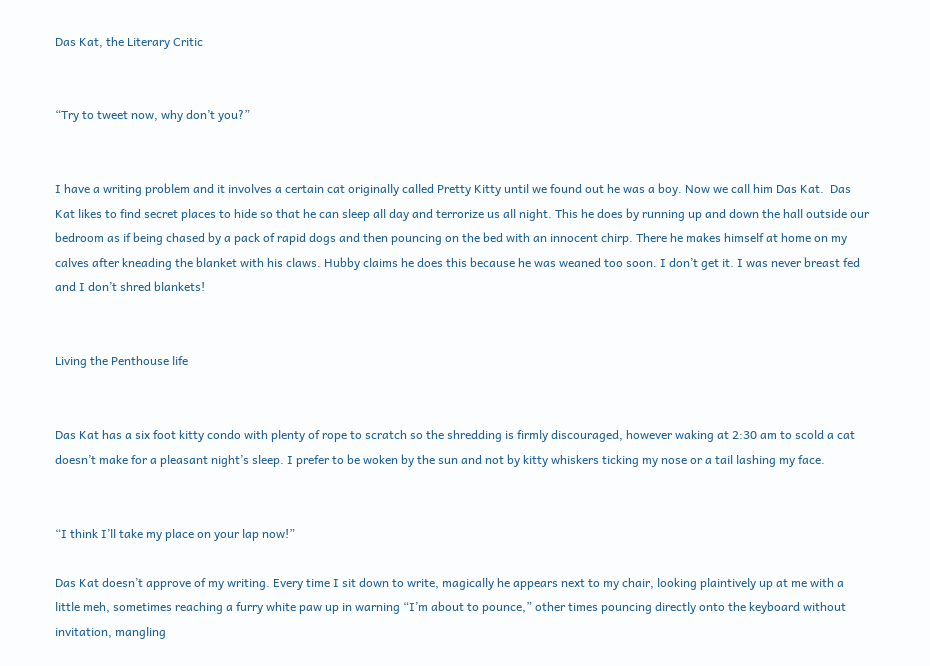Das Kat, the Literary Critic


“Try to tweet now, why don’t you?”


I have a writing problem and it involves a certain cat originally called Pretty Kitty until we found out he was a boy. Now we call him Das Kat.  Das Kat likes to find secret places to hide so that he can sleep all day and terrorize us all night. This he does by running up and down the hall outside our bedroom as if being chased by a pack of rapid dogs and then pouncing on the bed with an innocent chirp. There he makes himself at home on my calves after kneading the blanket with his claws. Hubby claims he does this because he was weaned too soon. I don’t get it. I was never breast fed and I don’t shred blankets!


Living the Penthouse life


Das Kat has a six foot kitty condo with plenty of rope to scratch so the shredding is firmly discouraged, however waking at 2:30 am to scold a cat doesn’t make for a pleasant night’s sleep. I prefer to be woken by the sun and not by kitty whiskers ticking my nose or a tail lashing my face.


“I think I’ll take my place on your lap now!”

Das Kat doesn’t approve of my writing. Every time I sit down to write, magically he appears next to my chair, looking plaintively up at me with a little meh, sometimes reaching a furry white paw up in warning “I’m about to pounce,” other times pouncing directly onto the keyboard without invitation, mangling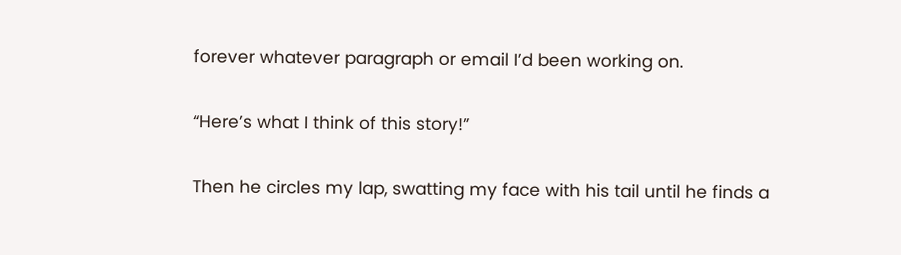forever whatever paragraph or email I’d been working on.


“Here’s what I think of this story!”


Then he circles my lap, swatting my face with his tail until he finds a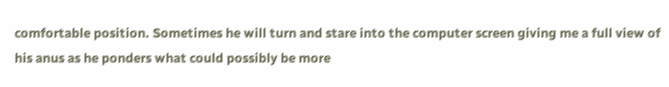comfortable position. Sometimes he will turn and stare into the computer screen giving me a full view of his anus as he ponders what could possibly be more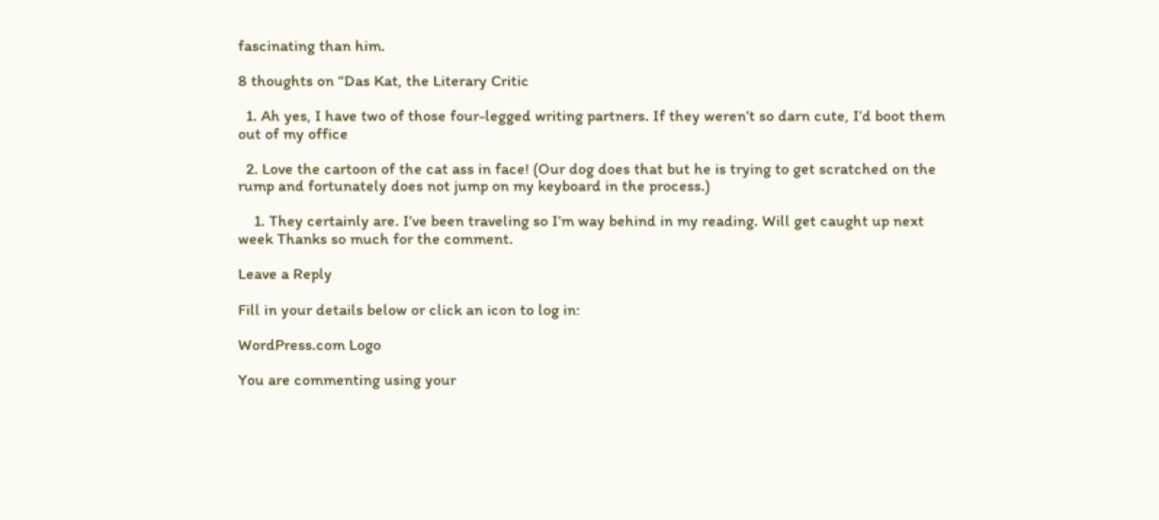fascinating than him.

8 thoughts on “Das Kat, the Literary Critic

  1. Ah yes, I have two of those four-legged writing partners. If they weren’t so darn cute, I’d boot them out of my office

  2. Love the cartoon of the cat ass in face! (Our dog does that but he is trying to get scratched on the rump and fortunately does not jump on my keyboard in the process.)

    1. They certainly are. I’ve been traveling so I’m way behind in my reading. Will get caught up next week Thanks so much for the comment.

Leave a Reply

Fill in your details below or click an icon to log in:

WordPress.com Logo

You are commenting using your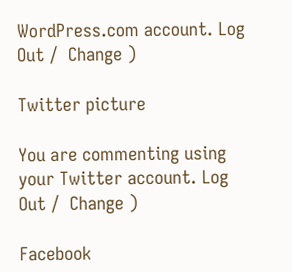WordPress.com account. Log Out /  Change )

Twitter picture

You are commenting using your Twitter account. Log Out /  Change )

Facebook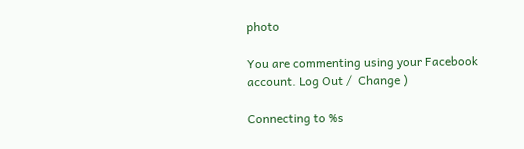photo

You are commenting using your Facebook account. Log Out /  Change )

Connecting to %s